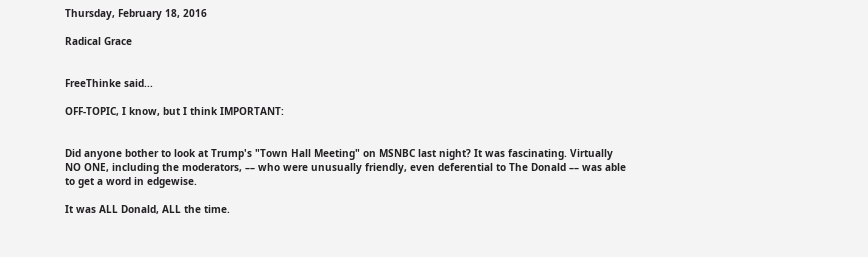Thursday, February 18, 2016

Radical Grace


FreeThinke said...

OFF-TOPIC, I know, but I think IMPORTANT:


Did anyone bother to look at Trump's "Town Hall Meeting" on MSNBC last night? It was fascinating. Virtually NO ONE, including the moderators, –– who were unusually friendly, even deferential to The Donald –– was able to get a word in edgewise.

It was ALL Donald, ALL the time.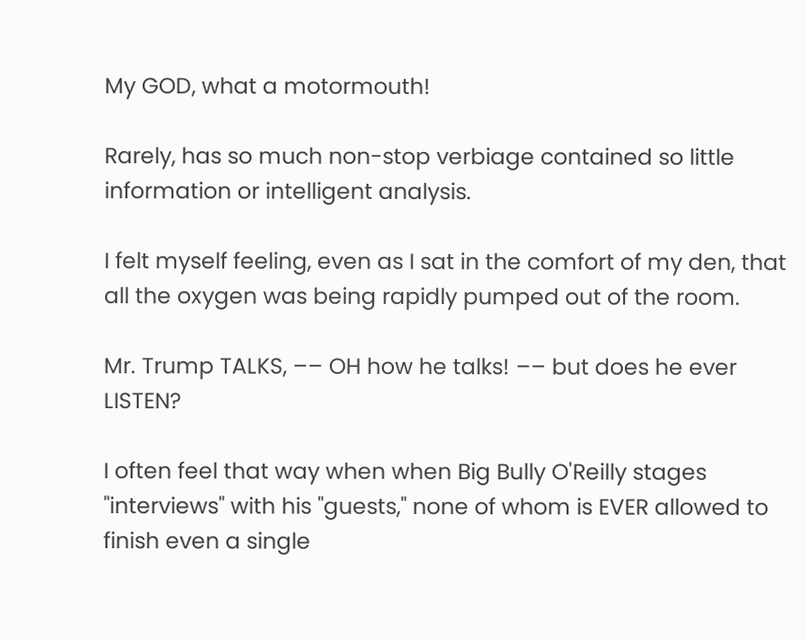My GOD, what a motormouth!

Rarely, has so much non-stop verbiage contained so little information or intelligent analysis.

I felt myself feeling, even as I sat in the comfort of my den, that all the oxygen was being rapidly pumped out of the room.

Mr. Trump TALKS, –– OH how he talks! –– but does he ever LISTEN?

I often feel that way when when Big Bully O'Reilly stages "interviews" with his "guests," none of whom is EVER allowed to finish even a single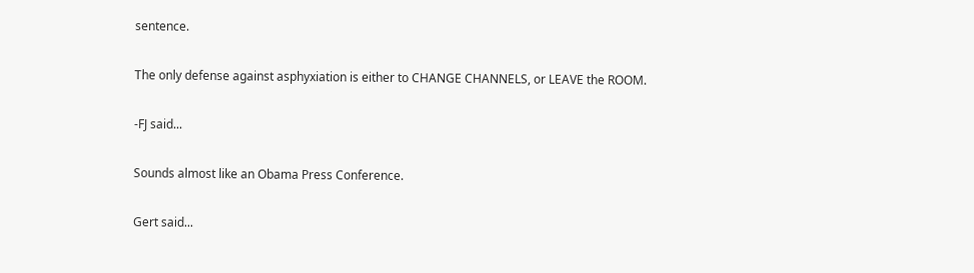sentence.

The only defense against asphyxiation is either to CHANGE CHANNELS, or LEAVE the ROOM.

-FJ said...

Sounds almost like an Obama Press Conference.

Gert said...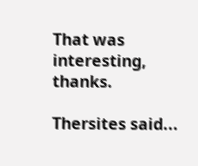That was interesting, thanks.

Thersites said...